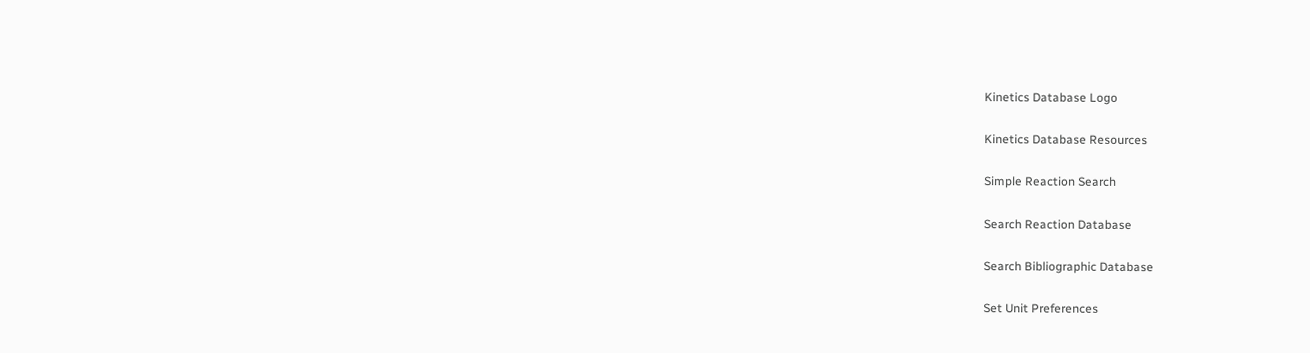Kinetics Database Logo

Kinetics Database Resources

Simple Reaction Search

Search Reaction Database

Search Bibliographic Database

Set Unit Preferences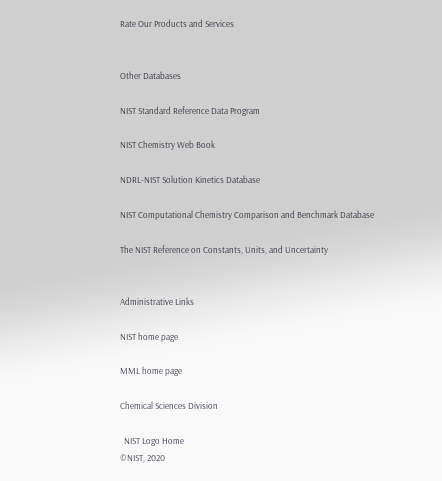Rate Our Products and Services


Other Databases

NIST Standard Reference Data Program

NIST Chemistry Web Book

NDRL-NIST Solution Kinetics Database

NIST Computational Chemistry Comparison and Benchmark Database

The NIST Reference on Constants, Units, and Uncertainty


Administrative Links

NIST home page

MML home page

Chemical Sciences Division

  NIST Logo Home
©NIST, 2020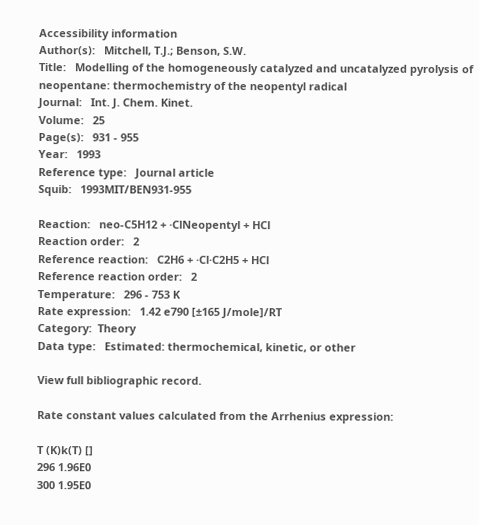Accessibility information
Author(s):   Mitchell, T.J.; Benson, S.W.
Title:   Modelling of the homogeneously catalyzed and uncatalyzed pyrolysis of neopentane: thermochemistry of the neopentyl radical
Journal:   Int. J. Chem. Kinet.
Volume:   25
Page(s):   931 - 955
Year:   1993
Reference type:   Journal article
Squib:   1993MIT/BEN931-955

Reaction:   neo-C5H12 + ·ClNeopentyl + HCl
Reaction order:   2
Reference reaction:   C2H6 + ·Cl·C2H5 + HCl
Reference reaction order:   2
Temperature:   296 - 753 K
Rate expression:   1.42 e790 [±165 J/mole]/RT
Category:  Theory
Data type:   Estimated: thermochemical, kinetic, or other

View full bibliographic record.

Rate constant values calculated from the Arrhenius expression:

T (K)k(T) []
296 1.96E0
300 1.95E0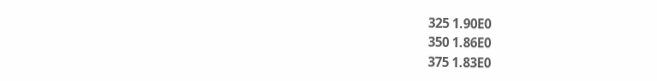325 1.90E0
350 1.86E0
375 1.83E0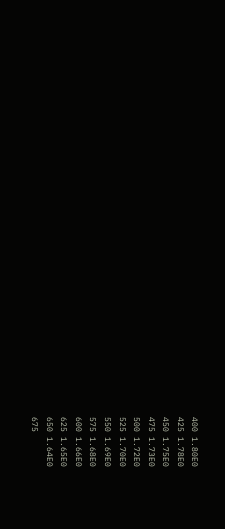400 1.80E0
425 1.78E0
450 1.75E0
475 1.73E0
500 1.72E0
525 1.70E0
550 1.69E0
575 1.68E0
600 1.66E0
625 1.65E0
650 1.64E0
675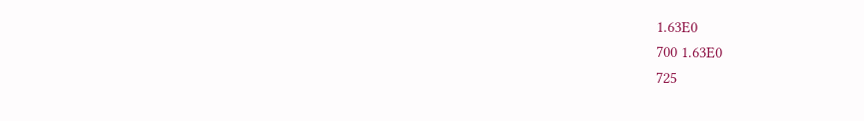1.63E0
700 1.63E0
725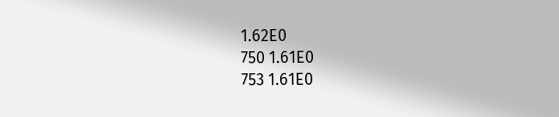1.62E0
750 1.61E0
753 1.61E0